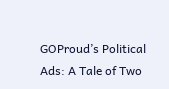GOProud’s Political Ads: A Tale of Two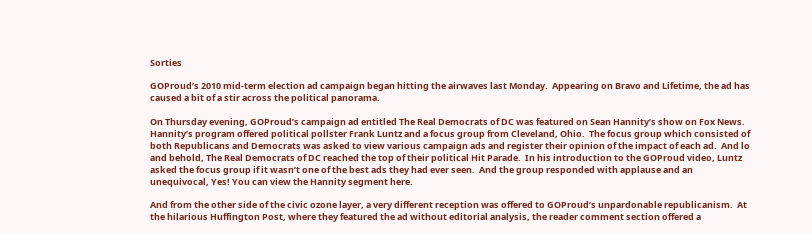Sorties

GOProud’s 2010 mid-term election ad campaign began hitting the airwaves last Monday.  Appearing on Bravo and Lifetime, the ad has caused a bit of a stir across the political panorama.

On Thursday evening, GOProud’s campaign ad entitled The Real Democrats of DC was featured on Sean Hannity’s show on Fox News.  Hannity’s program offered political pollster Frank Luntz and a focus group from Cleveland, Ohio.  The focus group which consisted of both Republicans and Democrats was asked to view various campaign ads and register their opinion of the impact of each ad.  And lo and behold, The Real Democrats of DC reached the top of their political Hit Parade.  In his introduction to the GOProud video, Luntz asked the focus group if it wasn’t one of the best ads they had ever seen.  And the group responded with applause and an unequivocal, Yes! You can view the Hannity segment here.

And from the other side of the civic ozone layer, a very different reception was offered to GOProud’s unpardonable republicanism.  At the hilarious Huffington Post, where they featured the ad without editorial analysis, the reader comment section offered a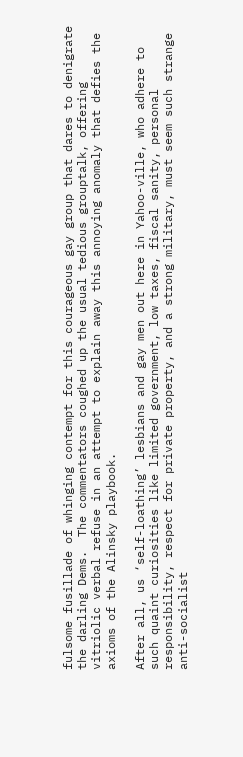fulsome fusillade of whinging contempt for this courageous gay group that dares to denigrate the darling Dems.  The commentators coughed up the usual tedious grouptalk, offering vitriolic verbal refuse in an attempt to explain away this annoying anomaly that defies the axioms of the Alinsky playbook.

After all, us ‘self-loathing’ lesbians and gay men out here in Yahoo-ville, who adhere to such quaint curiosities like limited government, low taxes, fiscal sanity, personal responsibility, respect for private property, and a strong military, must seem such strange anti-socialist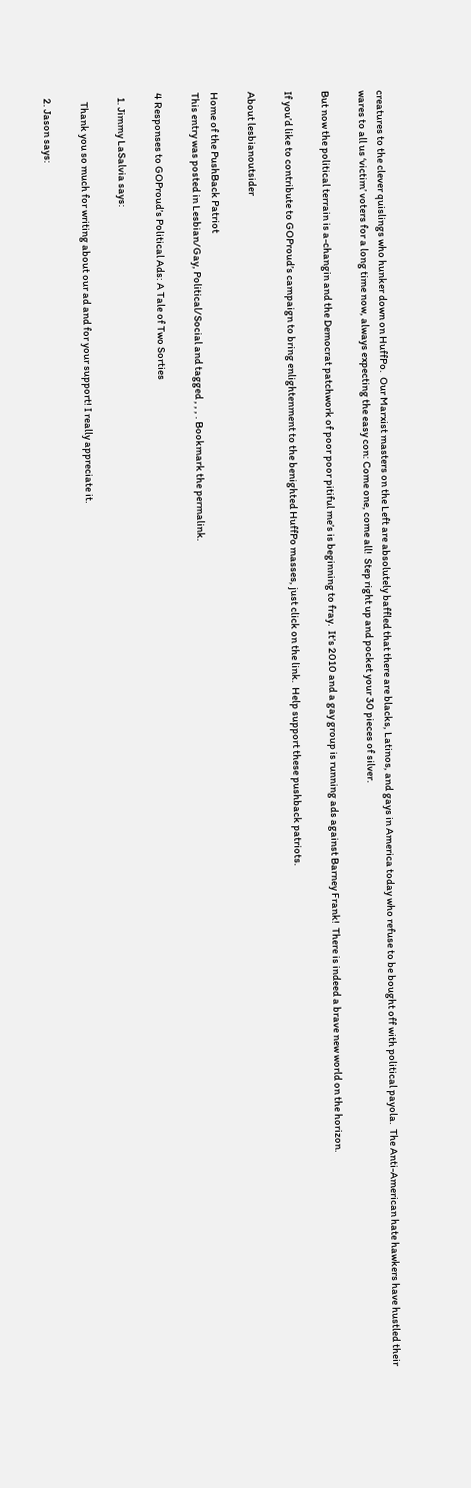creatures to the clever quislings who hunker down on HuffPo.  Our Marxist masters on the Left are absolutely baffled that there are blacks, Latinos, and gays in America today who refuse to be bought off with political payola.  The Anti-American hate hawkers have hustled their wares to all us ‘victim’ voters for a long time now, always expecting the easy con: Come one, come all!  Step right up and pocket your 30 pieces of silver.

But now the political terrain is a-changin and the Democrat patchwork of poor poor pitiful me’s is beginning to fray.  It’s 2010 and a gay group is running ads against Barney Frank!  There is indeed a brave new world on the horizon.

If you’d like to contribute to GOProud’s campaign to bring enlightenment to the benighted HuffPo masses, just click on the link.  Help support these pushback patriots.

About lesbianoutsider

Home of the PushBack Patriot
This entry was posted in Lesbian/Gay, Political/Social and tagged , , , . Bookmark the permalink.

4 Responses to GOProud’s Political Ads: A Tale of Two Sorties

  1. Jimmy LaSalvia says:

    Thank you so much for writing about our ad and for your support! I really appreciate it.

  2. Jason says: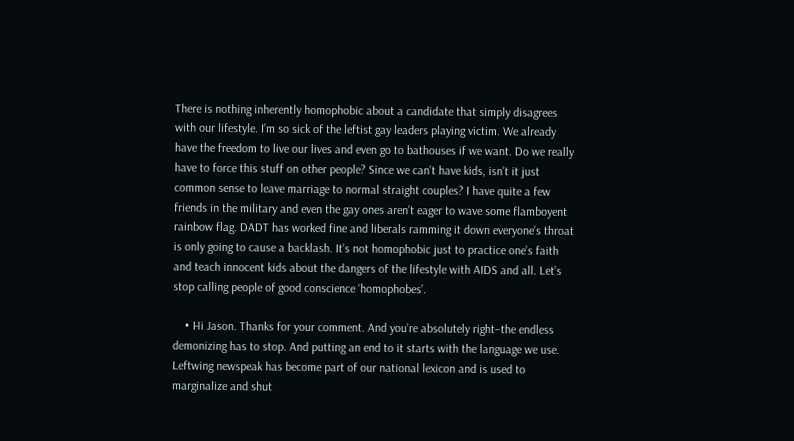There is nothing inherently homophobic about a candidate that simply disagrees with our lifestyle. I’m so sick of the leftist gay leaders playing victim. We already have the freedom to live our lives and even go to bathouses if we want. Do we really have to force this stuff on other people? Since we can’t have kids, isn’t it just common sense to leave marriage to normal straight couples? I have quite a few friends in the military and even the gay ones aren’t eager to wave some flamboyent rainbow flag. DADT has worked fine and liberals ramming it down everyone’s throat is only going to cause a backlash. It’s not homophobic just to practice one’s faith and teach innocent kids about the dangers of the lifestyle with AIDS and all. Let’s stop calling people of good conscience ‘homophobes’.

    • Hi Jason. Thanks for your comment. And you’re absolutely right–the endless demonizing has to stop. And putting an end to it starts with the language we use. Leftwing newspeak has become part of our national lexicon and is used to marginalize and shut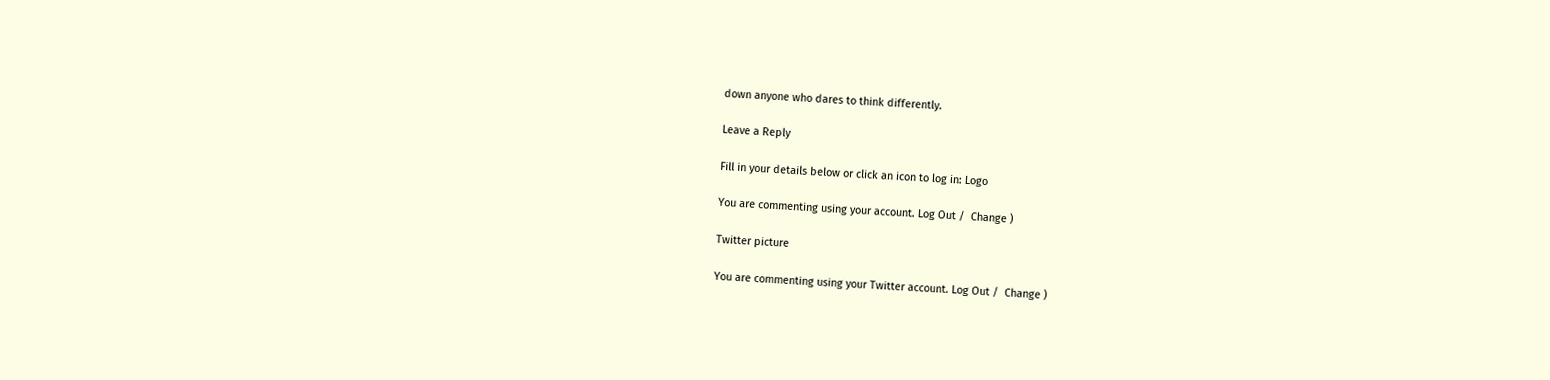down anyone who dares to think differently.

Leave a Reply

Fill in your details below or click an icon to log in: Logo

You are commenting using your account. Log Out /  Change )

Twitter picture

You are commenting using your Twitter account. Log Out /  Change )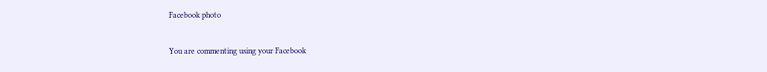Facebook photo

You are commenting using your Facebook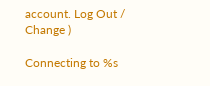account. Log Out /  Change )

Connecting to %s